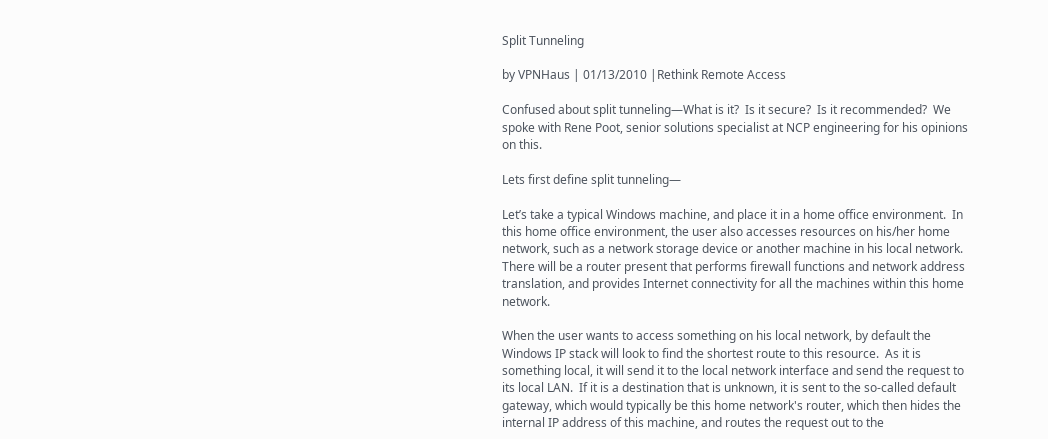Split Tunneling

by VPNHaus | 01/13/2010 |Rethink Remote Access

Confused about split tunneling—What is it?  Is it secure?  Is it recommended?  We spoke with Rene Poot, senior solutions specialist at NCP engineering for his opinions on this.

Lets first define split tunneling—

Let’s take a typical Windows machine, and place it in a home office environment.  In this home office environment, the user also accesses resources on his/her home network, such as a network storage device or another machine in his local network.  There will be a router present that performs firewall functions and network address translation, and provides Internet connectivity for all the machines within this home network.

When the user wants to access something on his local network, by default the Windows IP stack will look to find the shortest route to this resource.  As it is something local, it will send it to the local network interface and send the request to its local LAN.  If it is a destination that is unknown, it is sent to the so-called default gateway, which would typically be this home network's router, which then hides the internal IP address of this machine, and routes the request out to the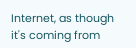Internet, as though it's coming from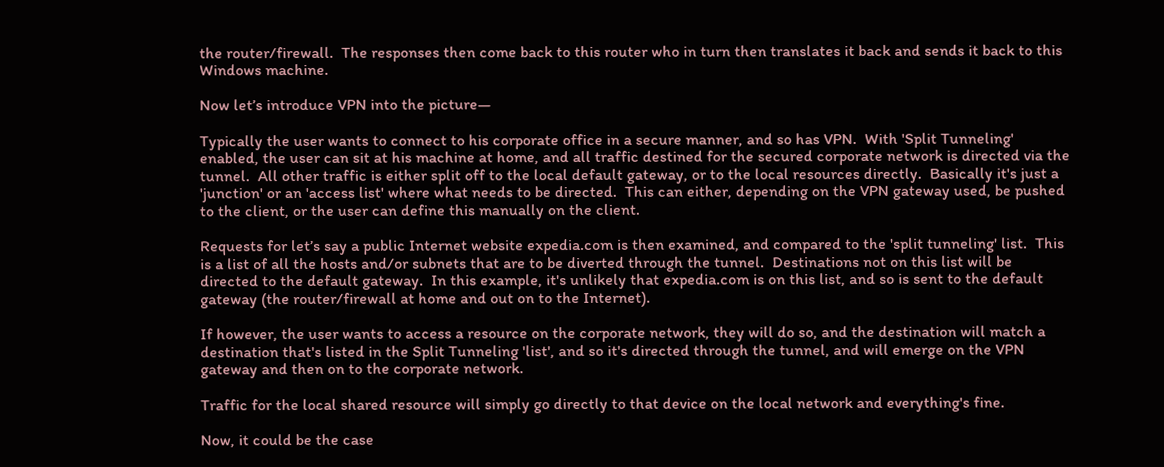the router/firewall.  The responses then come back to this router who in turn then translates it back and sends it back to this Windows machine.

Now let’s introduce VPN into the picture—

Typically the user wants to connect to his corporate office in a secure manner, and so has VPN.  With 'Split Tunneling' enabled, the user can sit at his machine at home, and all traffic destined for the secured corporate network is directed via the tunnel.  All other traffic is either split off to the local default gateway, or to the local resources directly.  Basically it's just a 'junction' or an 'access list' where what needs to be directed.  This can either, depending on the VPN gateway used, be pushed to the client, or the user can define this manually on the client.

Requests for let’s say a public Internet website expedia.com is then examined, and compared to the 'split tunneling' list.  This is a list of all the hosts and/or subnets that are to be diverted through the tunnel.  Destinations not on this list will be directed to the default gateway.  In this example, it's unlikely that expedia.com is on this list, and so is sent to the default gateway (the router/firewall at home and out on to the Internet).

If however, the user wants to access a resource on the corporate network, they will do so, and the destination will match a destination that's listed in the Split Tunneling 'list', and so it's directed through the tunnel, and will emerge on the VPN gateway and then on to the corporate network.

Traffic for the local shared resource will simply go directly to that device on the local network and everything's fine.

Now, it could be the case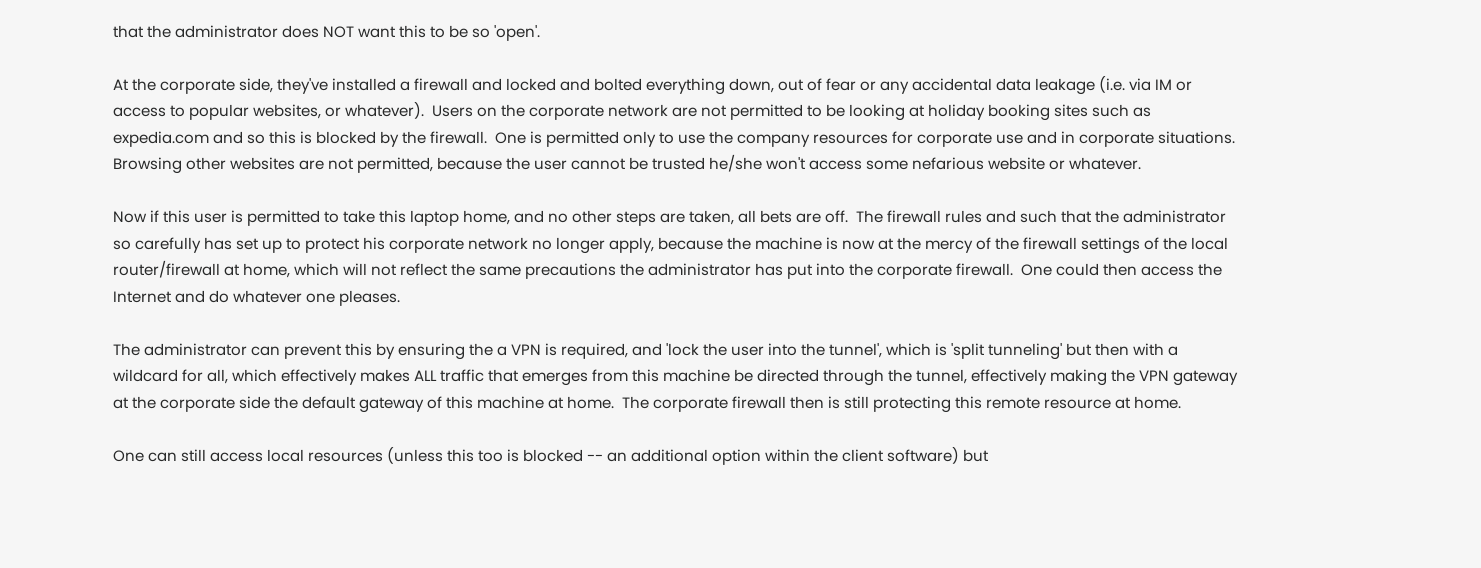that the administrator does NOT want this to be so 'open'.

At the corporate side, they've installed a firewall and locked and bolted everything down, out of fear or any accidental data leakage (i.e. via IM or access to popular websites, or whatever).  Users on the corporate network are not permitted to be looking at holiday booking sites such as expedia.com and so this is blocked by the firewall.  One is permitted only to use the company resources for corporate use and in corporate situations.  Browsing other websites are not permitted, because the user cannot be trusted he/she won't access some nefarious website or whatever.

Now if this user is permitted to take this laptop home, and no other steps are taken, all bets are off.  The firewall rules and such that the administrator so carefully has set up to protect his corporate network no longer apply, because the machine is now at the mercy of the firewall settings of the local router/firewall at home, which will not reflect the same precautions the administrator has put into the corporate firewall.  One could then access the Internet and do whatever one pleases.

The administrator can prevent this by ensuring the a VPN is required, and 'lock the user into the tunnel', which is 'split tunneling' but then with a wildcard for all, which effectively makes ALL traffic that emerges from this machine be directed through the tunnel, effectively making the VPN gateway at the corporate side the default gateway of this machine at home.  The corporate firewall then is still protecting this remote resource at home.

One can still access local resources (unless this too is blocked -- an additional option within the client software) but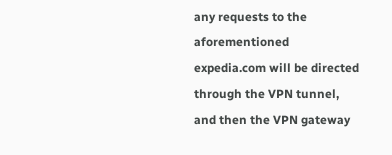any requests to the aforementioned expedia.com will be directed through the VPN tunnel, and then the VPN gateway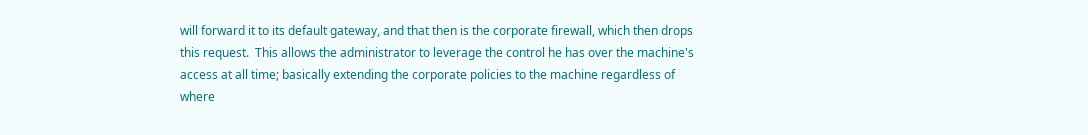will forward it to its default gateway, and that then is the corporate firewall, which then drops this request.  This allows the administrator to leverage the control he has over the machine's access at all time; basically extending the corporate policies to the machine regardless of where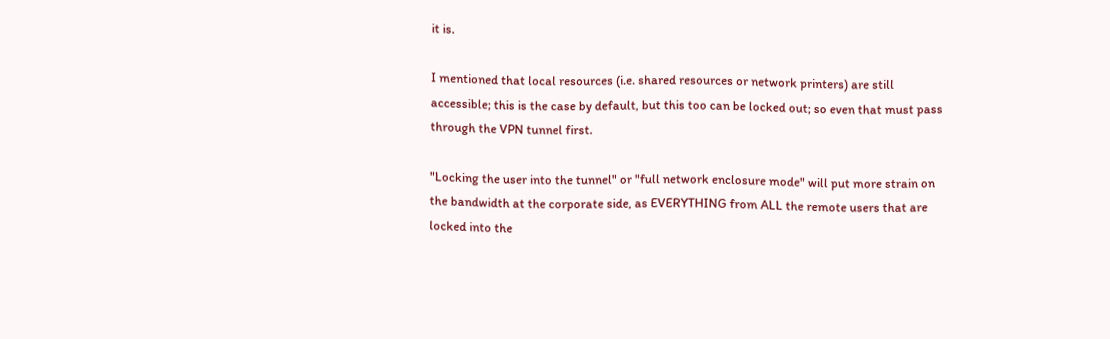it is.

I mentioned that local resources (i.e. shared resources or network printers) are still accessible; this is the case by default, but this too can be locked out; so even that must pass through the VPN tunnel first.

"Locking the user into the tunnel" or "full network enclosure mode" will put more strain on the bandwidth at the corporate side, as EVERYTHING from ALL the remote users that are locked into the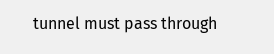tunnel must pass through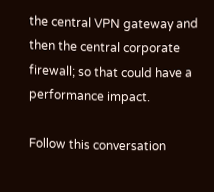the central VPN gateway and then the central corporate firewall; so that could have a performance impact.

Follow this conversation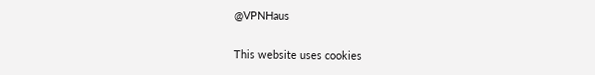@VPNHaus

This website uses cookies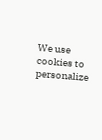We use cookies to personalize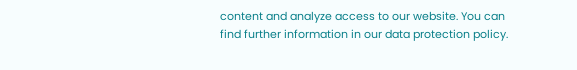content and analyze access to our website. You can find further information in our data protection policy.